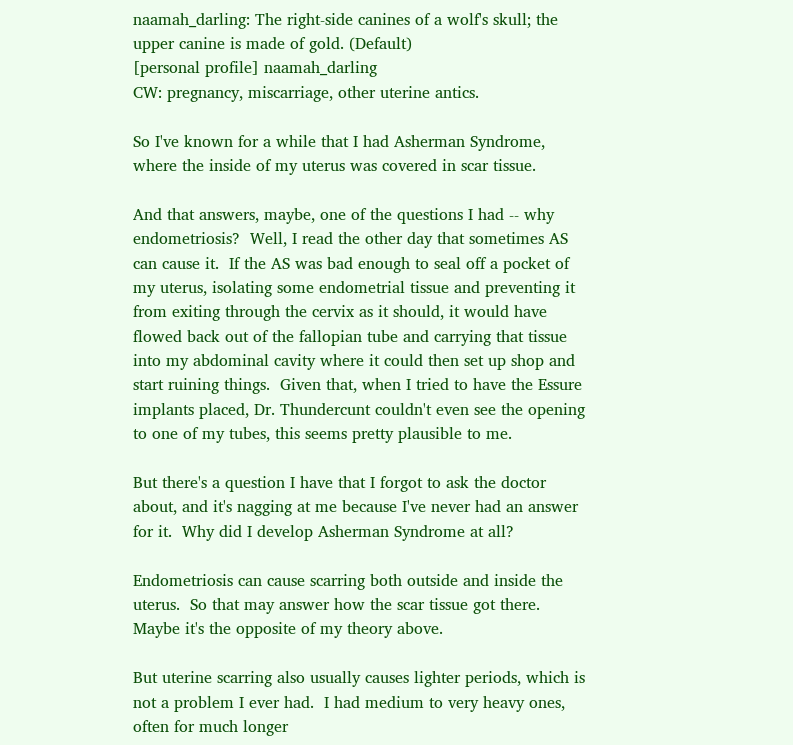naamah_darling: The right-side canines of a wolf's skull; the upper canine is made of gold. (Default)
[personal profile] naamah_darling
CW: pregnancy, miscarriage, other uterine antics.

So I've known for a while that I had Asherman Syndrome, where the inside of my uterus was covered in scar tissue.

And that answers, maybe, one of the questions I had -- why endometriosis?  Well, I read the other day that sometimes AS can cause it.  If the AS was bad enough to seal off a pocket of my uterus, isolating some endometrial tissue and preventing it from exiting through the cervix as it should, it would have flowed back out of the fallopian tube and carrying that tissue into my abdominal cavity where it could then set up shop and start ruining things.  Given that, when I tried to have the Essure implants placed, Dr. Thundercunt couldn't even see the opening to one of my tubes, this seems pretty plausible to me.

But there's a question I have that I forgot to ask the doctor about, and it's nagging at me because I've never had an answer for it.  Why did I develop Asherman Syndrome at all?

Endometriosis can cause scarring both outside and inside the uterus.  So that may answer how the scar tissue got there.  Maybe it's the opposite of my theory above.

But uterine scarring also usually causes lighter periods, which is not a problem I ever had.  I had medium to very heavy ones, often for much longer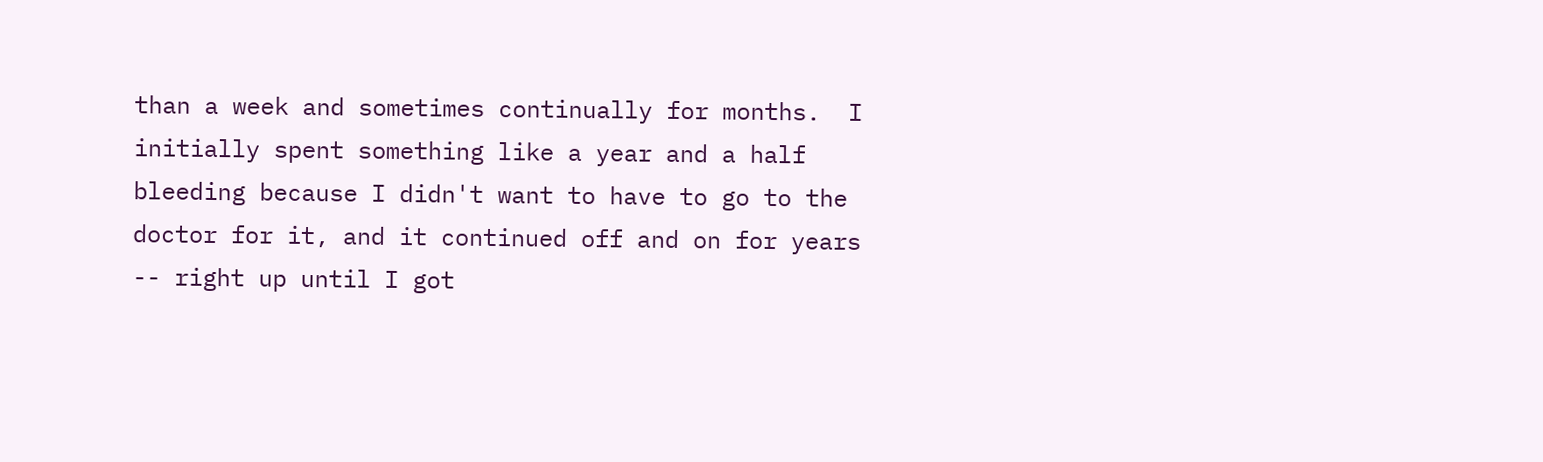than a week and sometimes continually for months.  I initially spent something like a year and a half bleeding because I didn't want to have to go to the doctor for it, and it continued off and on for years -- right up until I got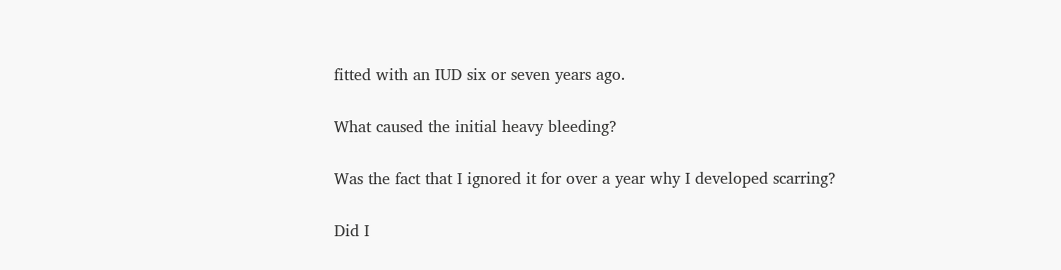fitted with an IUD six or seven years ago.

What caused the initial heavy bleeding?

Was the fact that I ignored it for over a year why I developed scarring?

Did I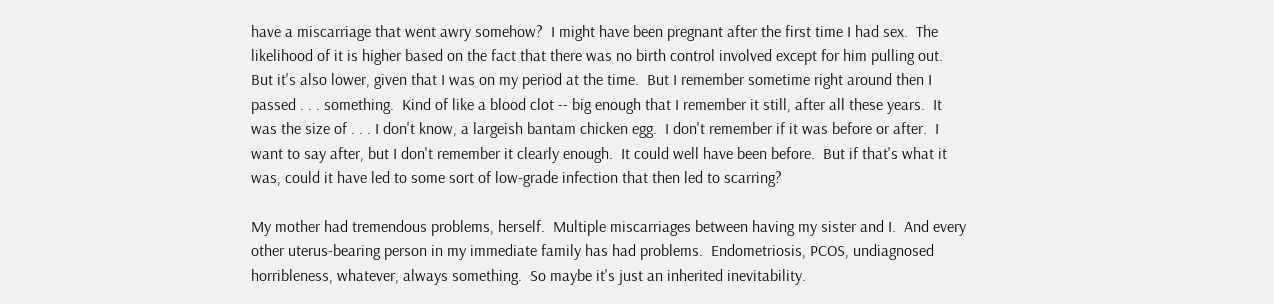have a miscarriage that went awry somehow?  I might have been pregnant after the first time I had sex.  The likelihood of it is higher based on the fact that there was no birth control involved except for him pulling out.  But it's also lower, given that I was on my period at the time.  But I remember sometime right around then I passed . . . something.  Kind of like a blood clot -- big enough that I remember it still, after all these years.  It was the size of . . . I don't know, a largeish bantam chicken egg.  I don't remember if it was before or after.  I want to say after, but I don't remember it clearly enough.  It could well have been before.  But if that's what it was, could it have led to some sort of low-grade infection that then led to scarring?

My mother had tremendous problems, herself.  Multiple miscarriages between having my sister and I.  And every other uterus-bearing person in my immediate family has had problems.  Endometriosis, PCOS, undiagnosed horribleness, whatever, always something.  So maybe it's just an inherited inevitability.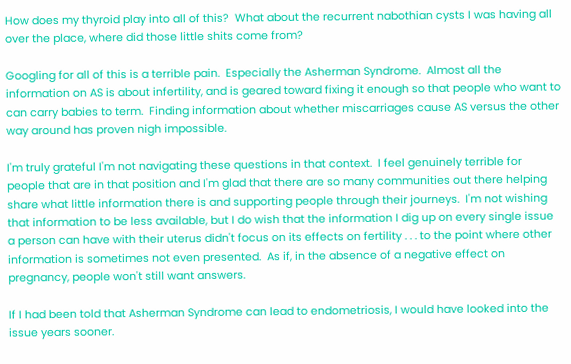How does my thyroid play into all of this?  What about the recurrent nabothian cysts I was having all over the place, where did those little shits come from?

Googling for all of this is a terrible pain.  Especially the Asherman Syndrome.  Almost all the information on AS is about infertility, and is geared toward fixing it enough so that people who want to can carry babies to term.  Finding information about whether miscarriages cause AS versus the other way around has proven nigh impossible.

I'm truly grateful I'm not navigating these questions in that context.  I feel genuinely terrible for people that are in that position and I'm glad that there are so many communities out there helping share what little information there is and supporting people through their journeys.  I'm not wishing that information to be less available, but I do wish that the information I dig up on every single issue a person can have with their uterus didn't focus on its effects on fertility . . . to the point where other information is sometimes not even presented.  As if, in the absence of a negative effect on pregnancy, people won't still want answers.

If I had been told that Asherman Syndrome can lead to endometriosis, I would have looked into the issue years sooner.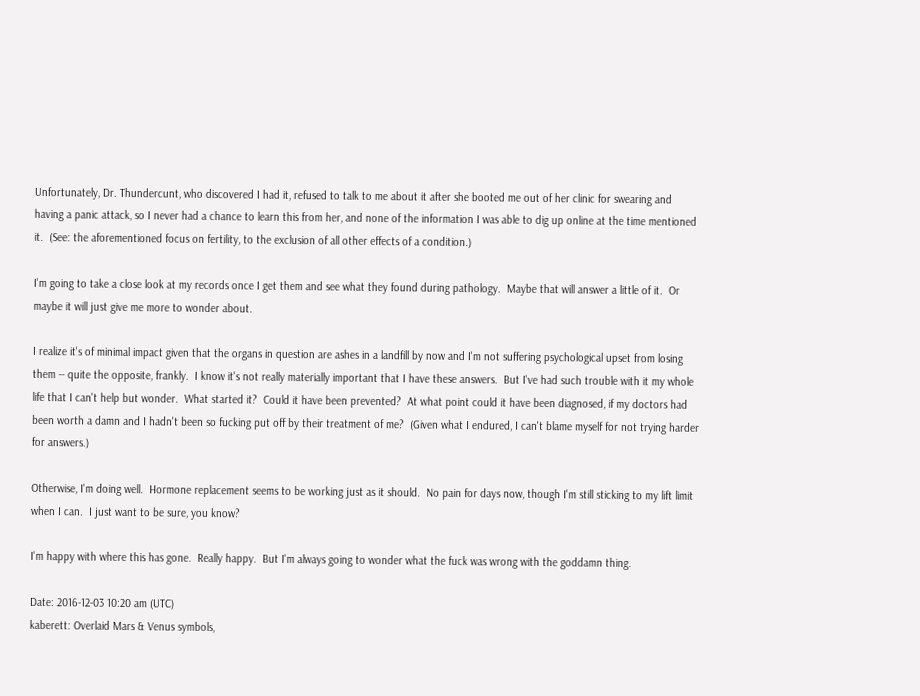Unfortunately, Dr. Thundercunt, who discovered I had it, refused to talk to me about it after she booted me out of her clinic for swearing and having a panic attack, so I never had a chance to learn this from her, and none of the information I was able to dig up online at the time mentioned it.  (See: the aforementioned focus on fertility, to the exclusion of all other effects of a condition.)

I'm going to take a close look at my records once I get them and see what they found during pathology.  Maybe that will answer a little of it.  Or maybe it will just give me more to wonder about.

I realize it's of minimal impact given that the organs in question are ashes in a landfill by now and I'm not suffering psychological upset from losing them -- quite the opposite, frankly.  I know it's not really materially important that I have these answers.  But I've had such trouble with it my whole life that I can't help but wonder.  What started it?  Could it have been prevented?  At what point could it have been diagnosed, if my doctors had been worth a damn and I hadn't been so fucking put off by their treatment of me?  (Given what I endured, I can't blame myself for not trying harder for answers.)

Otherwise, I'm doing well.  Hormone replacement seems to be working just as it should.  No pain for days now, though I'm still sticking to my lift limit when I can.  I just want to be sure, you know?

I'm happy with where this has gone.  Really happy.  But I'm always going to wonder what the fuck was wrong with the goddamn thing.

Date: 2016-12-03 10:20 am (UTC)
kaberett: Overlaid Mars & Venus symbols,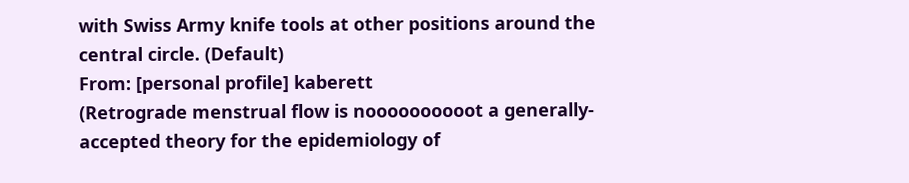with Swiss Army knife tools at other positions around the central circle. (Default)
From: [personal profile] kaberett
(Retrograde menstrual flow is noooooooooot a generally-accepted theory for the epidemiology of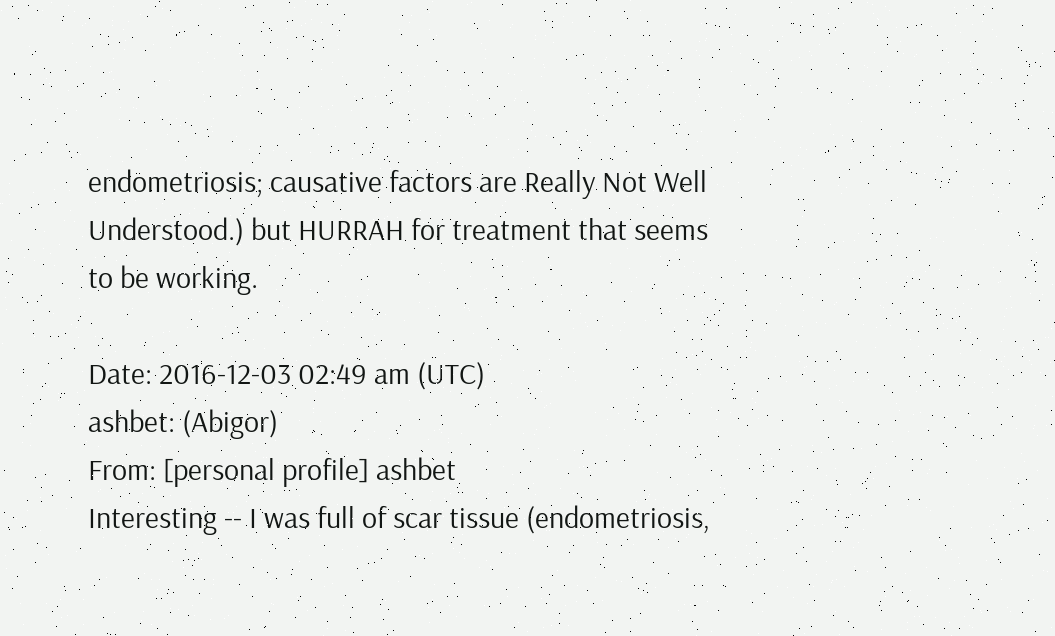endometriosis; causative factors are Really Not Well Understood.) but HURRAH for treatment that seems to be working.

Date: 2016-12-03 02:49 am (UTC)
ashbet: (Abigor)
From: [personal profile] ashbet
Interesting -- I was full of scar tissue (endometriosis,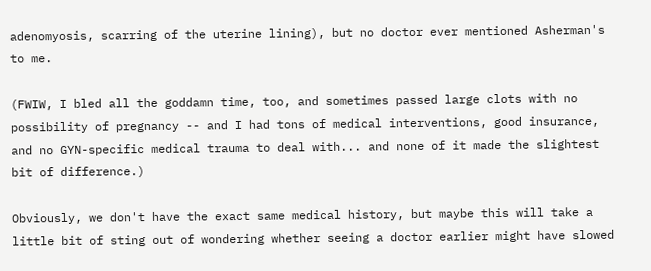adenomyosis, scarring of the uterine lining), but no doctor ever mentioned Asherman's to me.

(FWIW, I bled all the goddamn time, too, and sometimes passed large clots with no possibility of pregnancy -- and I had tons of medical interventions, good insurance, and no GYN-specific medical trauma to deal with... and none of it made the slightest bit of difference.)

Obviously, we don't have the exact same medical history, but maybe this will take a little bit of sting out of wondering whether seeing a doctor earlier might have slowed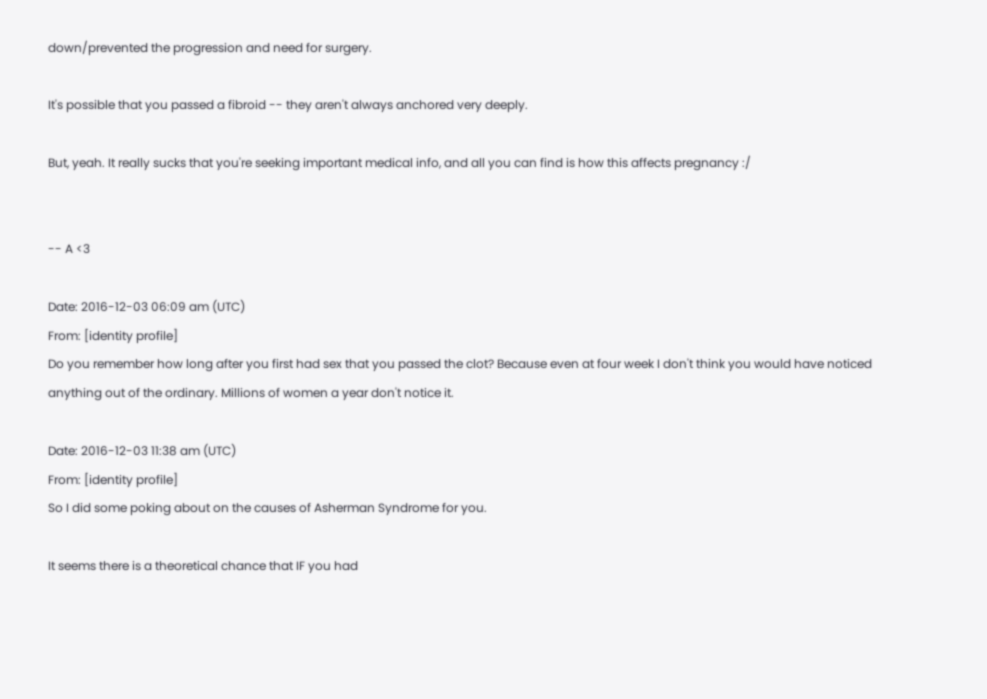down/prevented the progression and need for surgery.

It's possible that you passed a fibroid -- they aren't always anchored very deeply.

But, yeah. It really sucks that you're seeking important medical info, and all you can find is how this affects pregnancy :/


-- A <3

Date: 2016-12-03 06:09 am (UTC)
From: [identity profile]
Do you remember how long after you first had sex that you passed the clot? Because even at four week I don't think you would have noticed anything out of the ordinary. Millions of women a year don't notice it.

Date: 2016-12-03 11:38 am (UTC)
From: [identity profile]
So I did some poking about on the causes of Asherman Syndrome for you.

It seems there is a theoretical chance that IF you had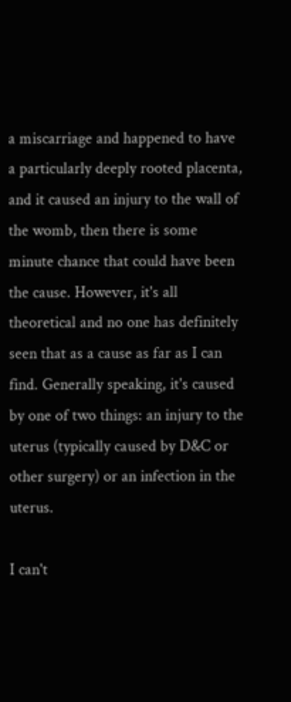a miscarriage and happened to have a particularly deeply rooted placenta, and it caused an injury to the wall of the womb, then there is some minute chance that could have been the cause. However, it's all theoretical and no one has definitely seen that as a cause as far as I can find. Generally speaking, it's caused by one of two things: an injury to the uterus (typically caused by D&C or other surgery) or an infection in the uterus.

I can't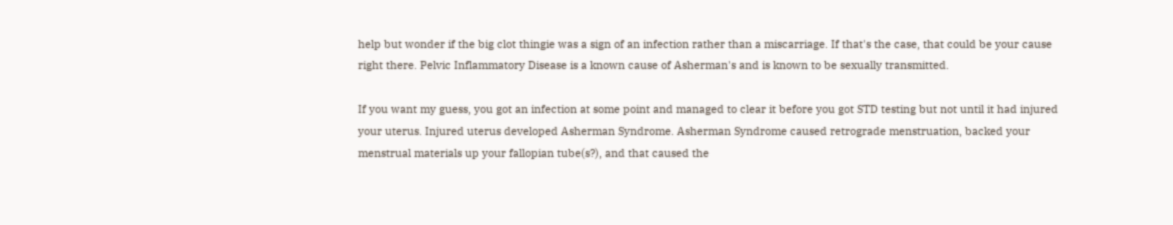help but wonder if the big clot thingie was a sign of an infection rather than a miscarriage. If that's the case, that could be your cause right there. Pelvic Inflammatory Disease is a known cause of Asherman's and is known to be sexually transmitted.

If you want my guess, you got an infection at some point and managed to clear it before you got STD testing but not until it had injured your uterus. Injured uterus developed Asherman Syndrome. Asherman Syndrome caused retrograde menstruation, backed your menstrual materials up your fallopian tube(s?), and that caused the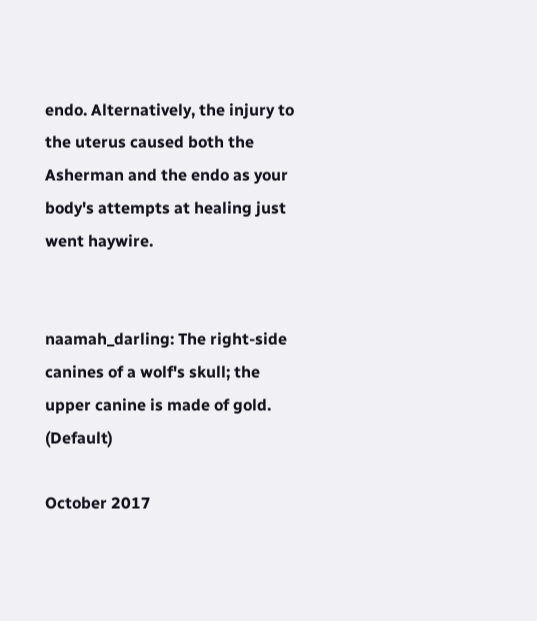endo. Alternatively, the injury to the uterus caused both the Asherman and the endo as your body's attempts at healing just went haywire.


naamah_darling: The right-side canines of a wolf's skull; the upper canine is made of gold. (Default)

October 2017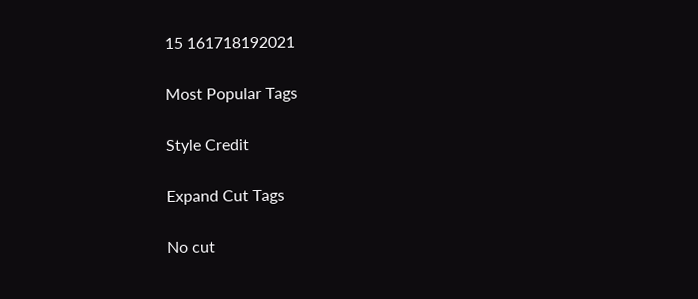15 161718192021

Most Popular Tags

Style Credit

Expand Cut Tags

No cut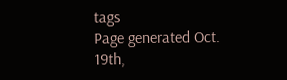tags
Page generated Oct. 19th,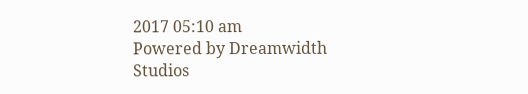2017 05:10 am
Powered by Dreamwidth Studios